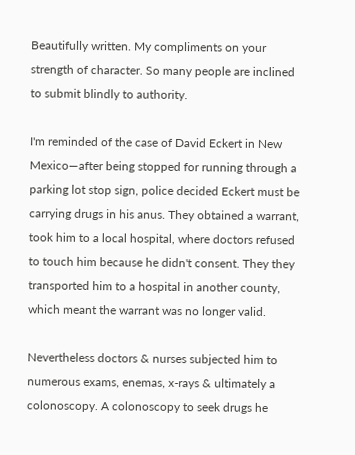Beautifully written. My compliments on your strength of character. So many people are inclined to submit blindly to authority.

I'm reminded of the case of David Eckert in New Mexico—after being stopped for running through a parking lot stop sign, police decided Eckert must be carrying drugs in his anus. They obtained a warrant, took him to a local hospital, where doctors refused to touch him because he didn't consent. They they transported him to a hospital in another county, which meant the warrant was no longer valid.

Nevertheless doctors & nurses subjected him to numerous exams, enemas, x-rays & ultimately a colonoscopy. A colonoscopy to seek drugs he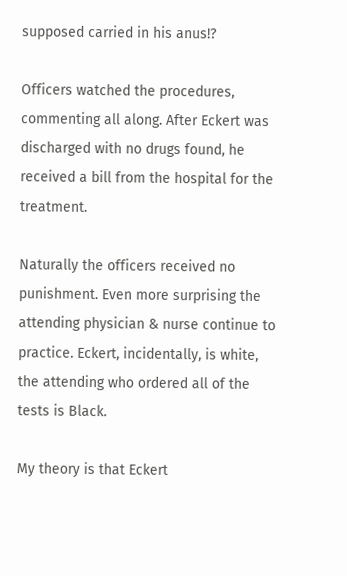supposed carried in his anus!?

Officers watched the procedures, commenting all along. After Eckert was discharged with no drugs found, he received a bill from the hospital for the treatment.

Naturally the officers received no punishment. Even more surprising the attending physician & nurse continue to practice. Eckert, incidentally, is white, the attending who ordered all of the tests is Black.

My theory is that Eckert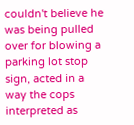couldn't believe he was being pulled over for blowing a parking lot stop sign, acted in a way the cops interpreted as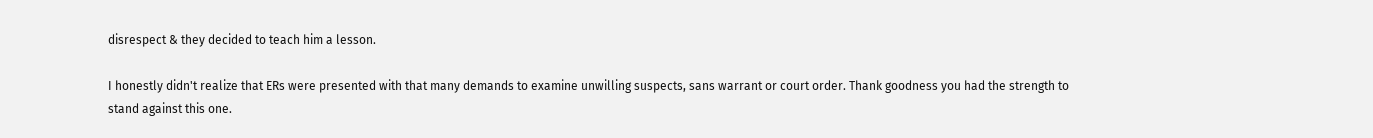disrespect & they decided to teach him a lesson.

I honestly didn't realize that ERs were presented with that many demands to examine unwilling suspects, sans warrant or court order. Thank goodness you had the strength to stand against this one.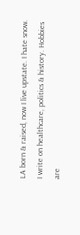LA born & raised, now I live upstate. I hate snow. I write on healthcare, politics & history. Hobbies are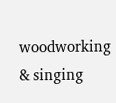woodworking & singing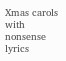Xmas carols with nonsense lyrics